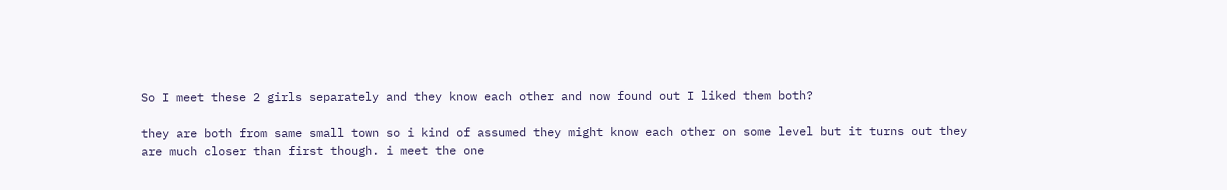So I meet these 2 girls separately and they know each other and now found out I liked them both?

they are both from same small town so i kind of assumed they might know each other on some level but it turns out they are much closer than first though. i meet the one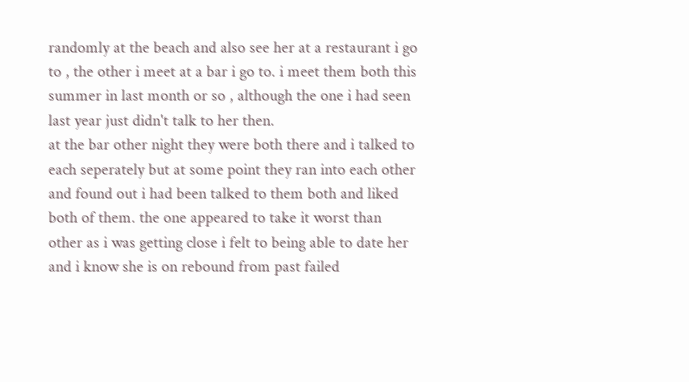randomly at the beach and also see her at a restaurant i go to , the other i meet at a bar i go to. i meet them both this summer in last month or so , although the one i had seen last year just didn't talk to her then.
at the bar other night they were both there and i talked to each seperately but at some point they ran into each other and found out i had been talked to them both and liked both of them. the one appeared to take it worst than other as i was getting close i felt to being able to date her and i know she is on rebound from past failed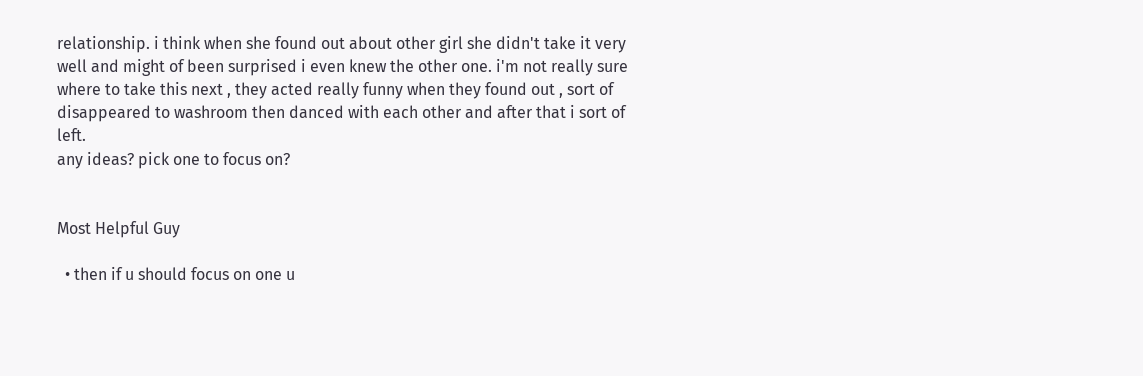relationship. i think when she found out about other girl she didn't take it very well and might of been surprised i even knew the other one. i'm not really sure where to take this next , they acted really funny when they found out , sort of disappeared to washroom then danced with each other and after that i sort of left.
any ideas? pick one to focus on?


Most Helpful Guy

  • then if u should focus on one u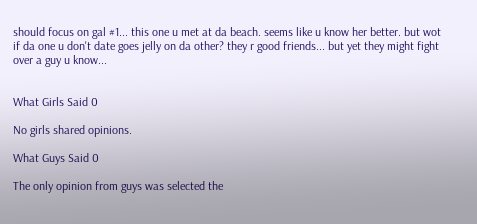should focus on gal #1... this one u met at da beach. seems like u know her better. but wot if da one u don't date goes jelly on da other? they r good friends... but yet they might fight over a guy u know...


What Girls Said 0

No girls shared opinions.

What Guys Said 0

The only opinion from guys was selected the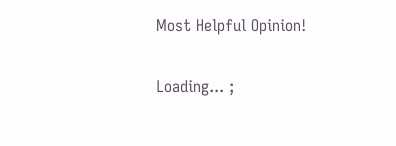Most Helpful Opinion!

Loading... ;